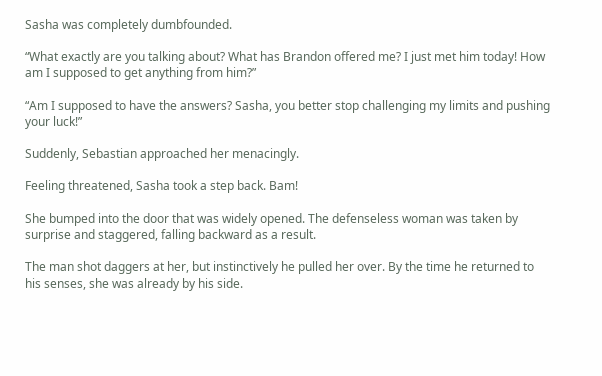Sasha was completely dumbfounded.

“What exactly are you talking about? What has Brandon offered me? I just met him today! How am I supposed to get anything from him?”

“Am I supposed to have the answers? Sasha, you better stop challenging my limits and pushing your luck!”

Suddenly, Sebastian approached her menacingly.

Feeling threatened, Sasha took a step back. Bam!

She bumped into the door that was widely opened. The defenseless woman was taken by surprise and staggered, falling backward as a result.

The man shot daggers at her, but instinctively he pulled her over. By the time he returned to his senses, she was already by his side.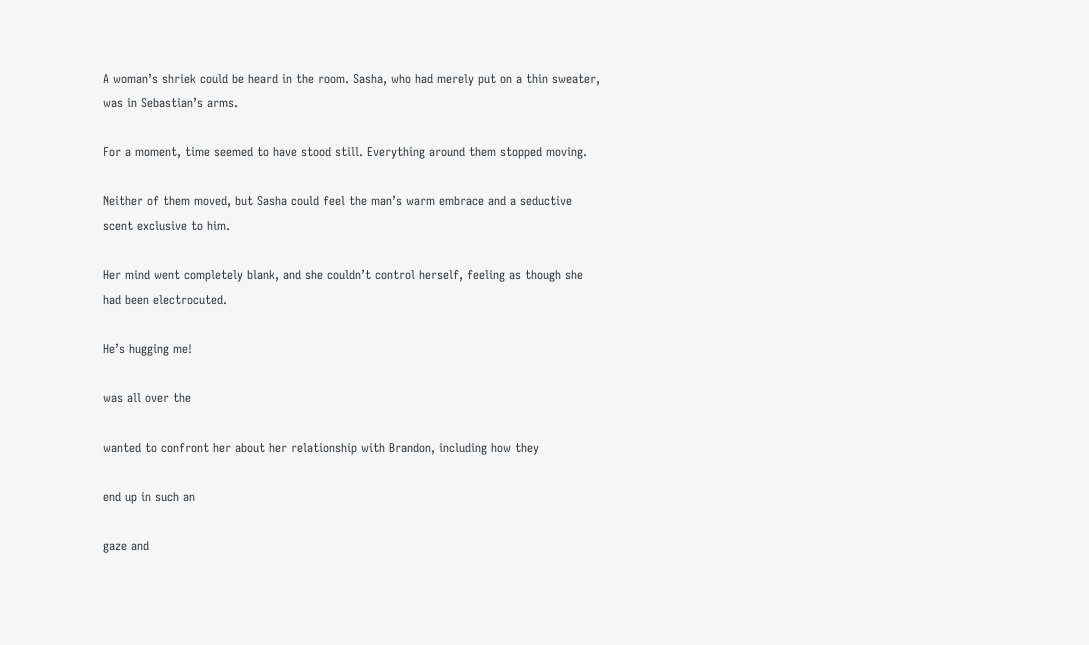A woman’s shriek could be heard in the room. Sasha, who had merely put on a thin sweater, was in Sebastian’s arms.

For a moment, time seemed to have stood still. Everything around them stopped moving.

Neither of them moved, but Sasha could feel the man’s warm embrace and a seductive scent exclusive to him.

Her mind went completely blank, and she couldn’t control herself, feeling as though she had been electrocuted.

He’s hugging me!

was all over the

wanted to confront her about her relationship with Brandon, including how they

end up in such an

gaze and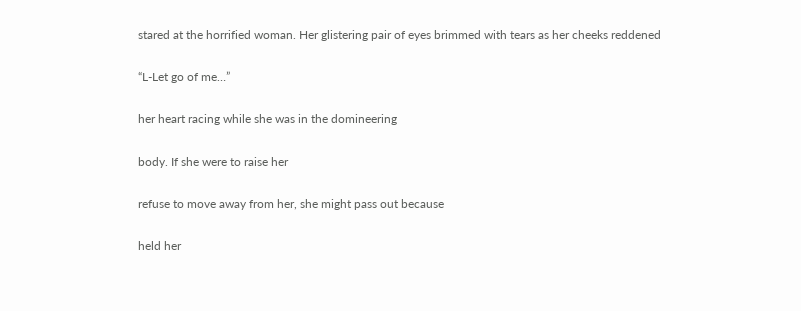stared at the horrified woman. Her glistering pair of eyes brimmed with tears as her cheeks reddened

“L-Let go of me…”

her heart racing while she was in the domineering

body. If she were to raise her

refuse to move away from her, she might pass out because

held her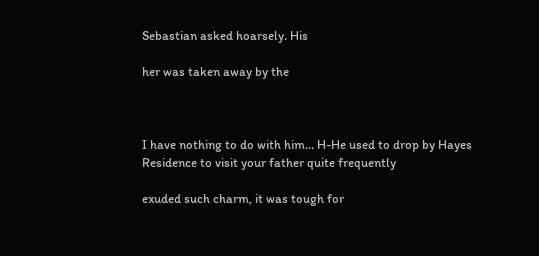Sebastian asked hoarsely. His

her was taken away by the



I have nothing to do with him… H-He used to drop by Hayes Residence to visit your father quite frequently

exuded such charm, it was tough for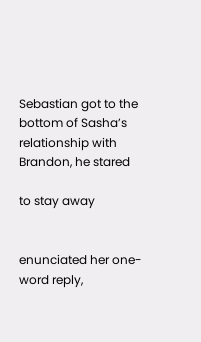Sebastian got to the bottom of Sasha’s relationship with Brandon, he stared

to stay away


enunciated her one-word reply,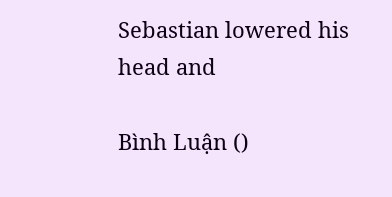Sebastian lowered his head and

Bình Luận ()